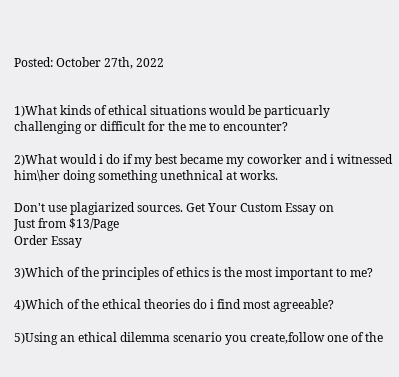Posted: October 27th, 2022


1)What kinds of ethical situations would be particuarly challenging or difficult for the me to encounter?

2)What would i do if my best became my coworker and i witnessed him\her doing something unethnical at works.

Don't use plagiarized sources. Get Your Custom Essay on
Just from $13/Page
Order Essay

3)Which of the principles of ethics is the most important to me?

4)Which of the ethical theories do i find most agreeable?

5)Using an ethical dilemma scenario you create,follow one of the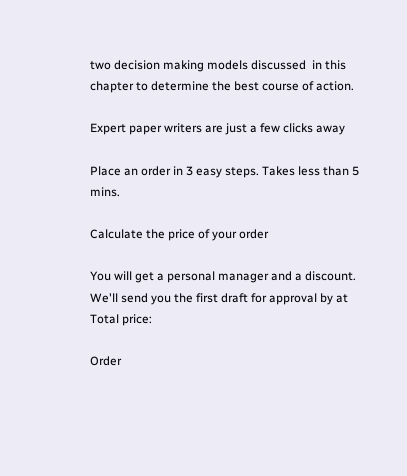two decision making models discussed  in this chapter to determine the best course of action.

Expert paper writers are just a few clicks away

Place an order in 3 easy steps. Takes less than 5 mins.

Calculate the price of your order

You will get a personal manager and a discount.
We'll send you the first draft for approval by at
Total price:

Order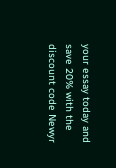your essay today and save 20% with the discount code Newyr